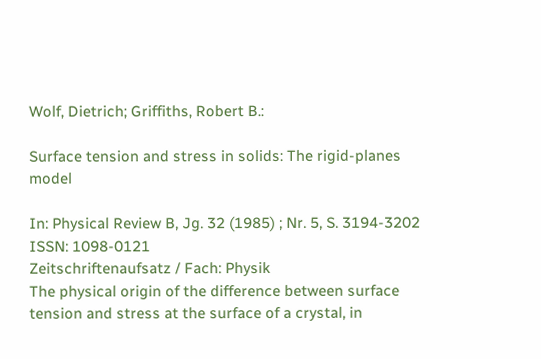Wolf, Dietrich; Griffiths, Robert B.:

Surface tension and stress in solids: The rigid-planes model

In: Physical Review B, Jg. 32 (1985) ; Nr. 5, S. 3194-3202
ISSN: 1098-0121
Zeitschriftenaufsatz / Fach: Physik
The physical origin of the difference between surface tension and stress at the surface of a crystal, in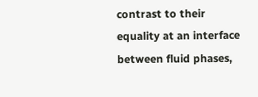contrast to their equality at an interface between fluid phases,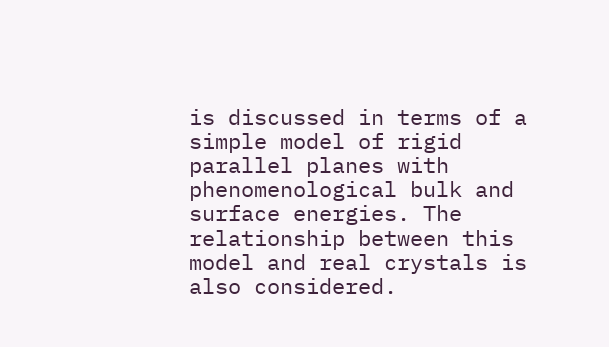is discussed in terms of a simple model of rigid parallel planes with phenomenological bulk and surface energies. The relationship between this model and real crystals is also considered.